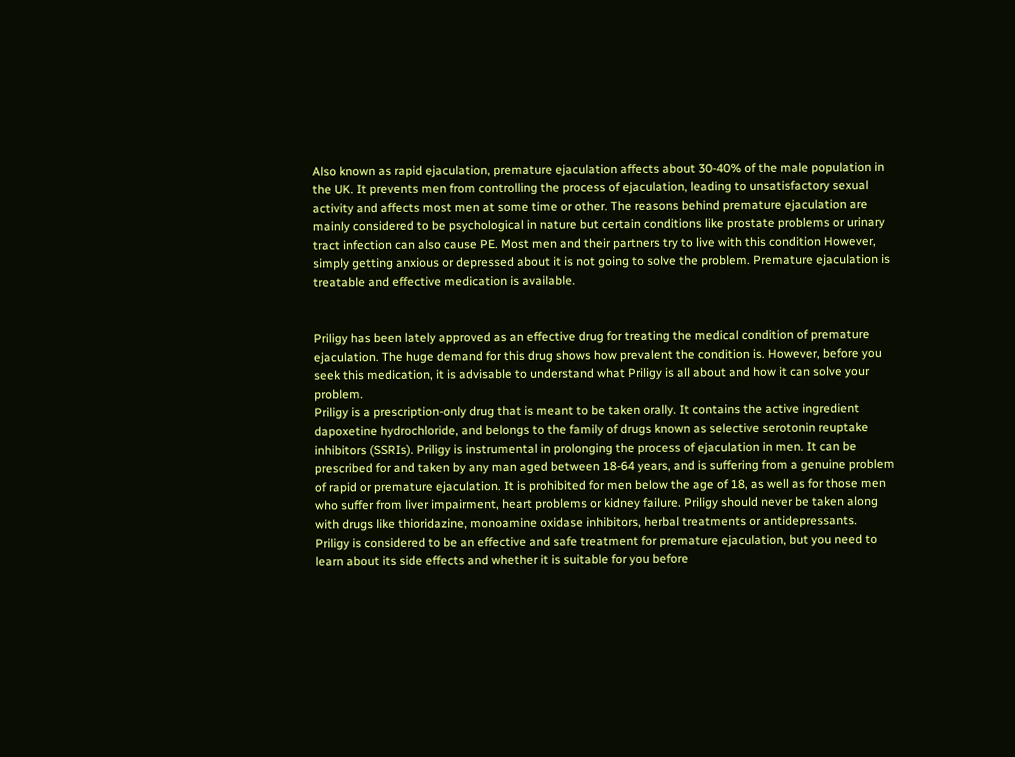Also known as rapid ejaculation, premature ejaculation affects about 30-40% of the male population in the UK. It prevents men from controlling the process of ejaculation, leading to unsatisfactory sexual activity and affects most men at some time or other. The reasons behind premature ejaculation are mainly considered to be psychological in nature but certain conditions like prostate problems or urinary tract infection can also cause PE. Most men and their partners try to live with this condition However, simply getting anxious or depressed about it is not going to solve the problem. Premature ejaculation is treatable and effective medication is available.


Priligy has been lately approved as an effective drug for treating the medical condition of premature ejaculation. The huge demand for this drug shows how prevalent the condition is. However, before you seek this medication, it is advisable to understand what Priligy is all about and how it can solve your problem.
Priligy is a prescription-only drug that is meant to be taken orally. It contains the active ingredient dapoxetine hydrochloride, and belongs to the family of drugs known as selective serotonin reuptake inhibitors (SSRIs). Priligy is instrumental in prolonging the process of ejaculation in men. It can be prescribed for and taken by any man aged between 18-64 years, and is suffering from a genuine problem of rapid or premature ejaculation. It is prohibited for men below the age of 18, as well as for those men who suffer from liver impairment, heart problems or kidney failure. Priligy should never be taken along with drugs like thioridazine, monoamine oxidase inhibitors, herbal treatments or antidepressants.
Priligy is considered to be an effective and safe treatment for premature ejaculation, but you need to learn about its side effects and whether it is suitable for you before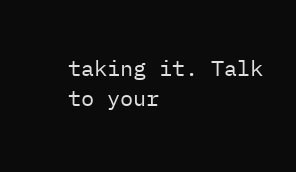taking it. Talk to your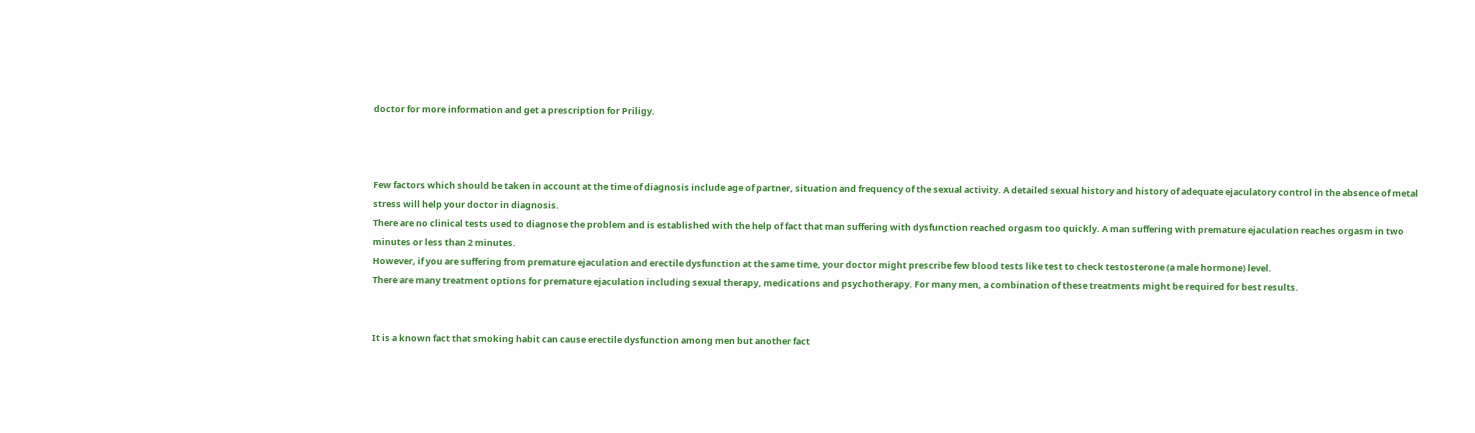doctor for more information and get a prescription for Priligy.



Few factors which should be taken in account at the time of diagnosis include age of partner, situation and frequency of the sexual activity. A detailed sexual history and history of adequate ejaculatory control in the absence of metal stress will help your doctor in diagnosis.
There are no clinical tests used to diagnose the problem and is established with the help of fact that man suffering with dysfunction reached orgasm too quickly. A man suffering with premature ejaculation reaches orgasm in two minutes or less than 2 minutes.
However, if you are suffering from premature ejaculation and erectile dysfunction at the same time, your doctor might prescribe few blood tests like test to check testosterone (a male hormone) level.
There are many treatment options for premature ejaculation including sexual therapy, medications and psychotherapy. For many men, a combination of these treatments might be required for best results.


It is a known fact that smoking habit can cause erectile dysfunction among men but another fact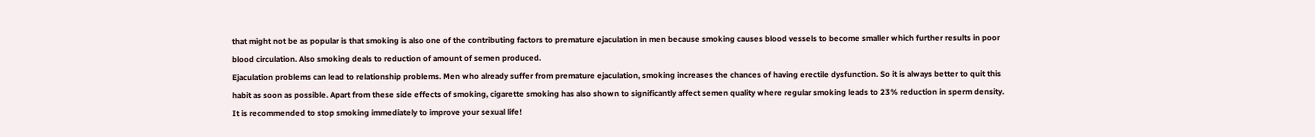that might not be as popular is that smoking is also one of the contributing factors to premature ejaculation in men because smoking causes blood vessels to become smaller which further results in poor blood circulation. Also smoking deals to reduction of amount of semen produced.
Ejaculation problems can lead to relationship problems. Men who already suffer from premature ejaculation, smoking increases the chances of having erectile dysfunction. So it is always better to quit this habit as soon as possible. Apart from these side effects of smoking, cigarette smoking has also shown to significantly affect semen quality where regular smoking leads to 23% reduction in sperm density.
It is recommended to stop smoking immediately to improve your sexual life!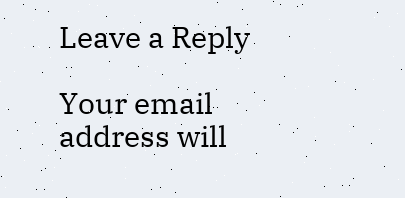Leave a Reply

Your email address will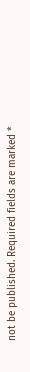not be published. Required fields are marked *